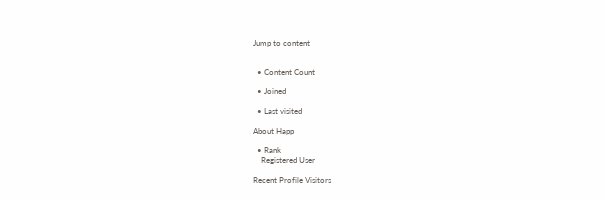Jump to content


  • Content Count

  • Joined

  • Last visited

About Happ

  • Rank
    Registered User

Recent Profile Visitors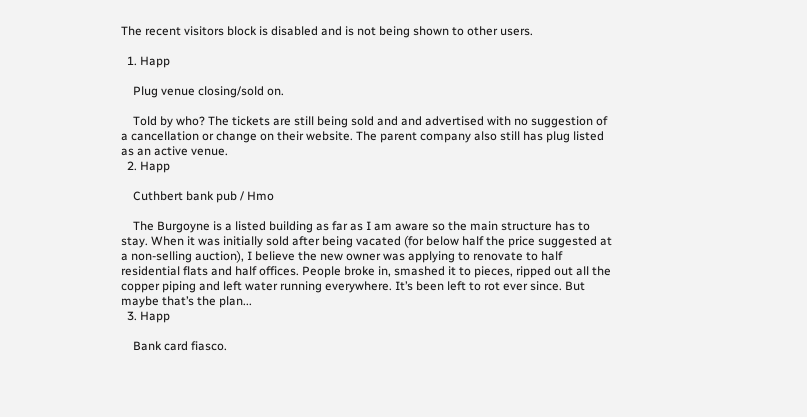The recent visitors block is disabled and is not being shown to other users.

  1. Happ

    Plug venue closing/sold on.

    Told by who? The tickets are still being sold and and advertised with no suggestion of a cancellation or change on their website. The parent company also still has plug listed as an active venue.
  2. Happ

    Cuthbert bank pub / Hmo

    The Burgoyne is a listed building as far as I am aware so the main structure has to stay. When it was initially sold after being vacated (for below half the price suggested at a non-selling auction), I believe the new owner was applying to renovate to half residential flats and half offices. People broke in, smashed it to pieces, ripped out all the copper piping and left water running everywhere. It’s been left to rot ever since. But maybe that’s the plan...
  3. Happ

    Bank card fiasco.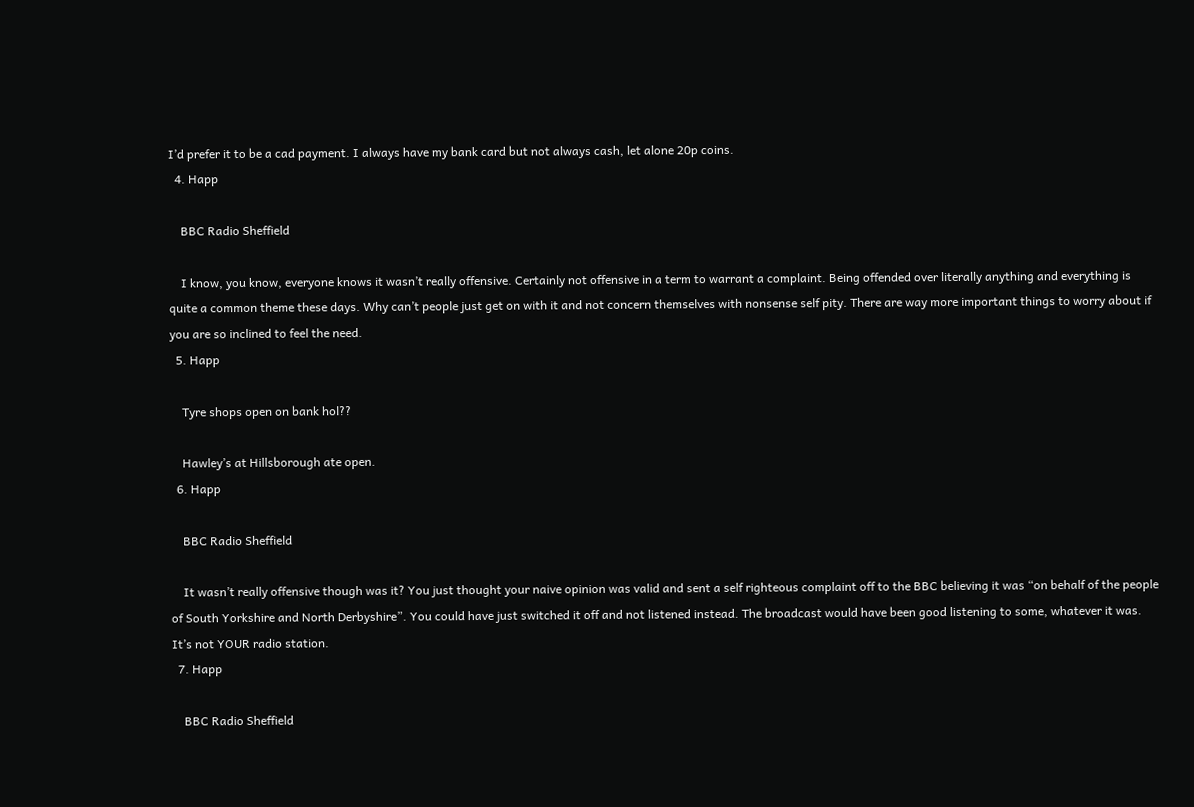I’d prefer it to be a cad payment. I always have my bank card but not always cash, let alone 20p coins.
  4. Happ

    BBC Radio Sheffield

    I know, you know, everyone knows it wasn’t really offensive. Certainly not offensive in a term to warrant a complaint. Being offended over literally anything and everything is quite a common theme these days. Why can’t people just get on with it and not concern themselves with nonsense self pity. There are way more important things to worry about if you are so inclined to feel the need.
  5. Happ

    Tyre shops open on bank hol??

    Hawley’s at Hillsborough ate open.
  6. Happ

    BBC Radio Sheffield

    It wasn’t really offensive though was it? You just thought your naive opinion was valid and sent a self righteous complaint off to the BBC believing it was “on behalf of the people of South Yorkshire and North Derbyshire”. You could have just switched it off and not listened instead. The broadcast would have been good listening to some, whatever it was. It’s not YOUR radio station.
  7. Happ

    BBC Radio Sheffield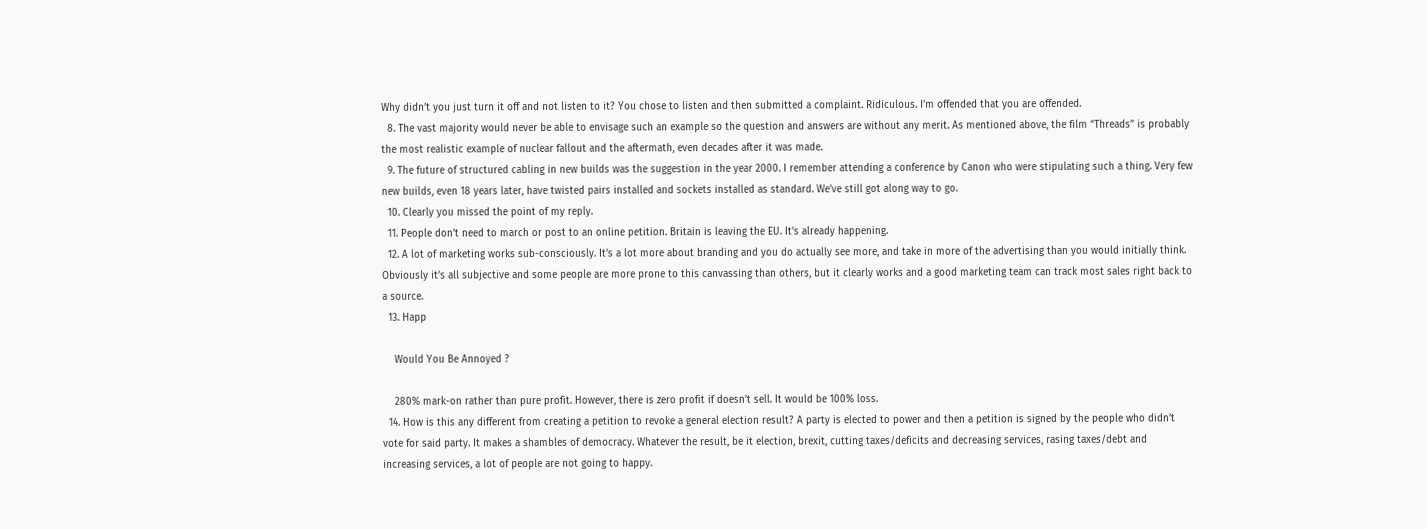Why didn’t you just turn it off and not listen to it? You chose to listen and then submitted a complaint. Ridiculous. I’m offended that you are offended.
  8. The vast majority would never be able to envisage such an example so the question and answers are without any merit. As mentioned above, the film “Threads” is probably the most realistic example of nuclear fallout and the aftermath, even decades after it was made.
  9. The future of structured cabling in new builds was the suggestion in the year 2000. I remember attending a conference by Canon who were stipulating such a thing. Very few new builds, even 18 years later, have twisted pairs installed and sockets installed as standard. We’ve still got along way to go.
  10. Clearly you missed the point of my reply.
  11. People don’t need to march or post to an online petition. Britain is leaving the EU. It’s already happening.
  12. A lot of marketing works sub-consciously. It’s a lot more about branding and you do actually see more, and take in more of the advertising than you would initially think. Obviously it’s all subjective and some people are more prone to this canvassing than others, but it clearly works and a good marketing team can track most sales right back to a source.
  13. Happ

    Would You Be Annoyed ?

    280% mark-on rather than pure profit. However, there is zero profit if doesn’t sell. It would be 100% loss.
  14. How is this any different from creating a petition to revoke a general election result? A party is elected to power and then a petition is signed by the people who didn’t vote for said party. It makes a shambles of democracy. Whatever the result, be it election, brexit, cutting taxes/deficits and decreasing services, rasing taxes/debt and increasing services, a lot of people are not going to happy.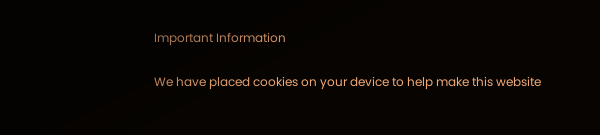Important Information

We have placed cookies on your device to help make this website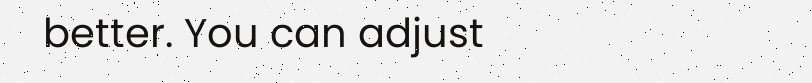better. You can adjust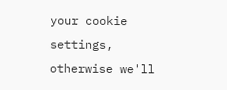your cookie settings, otherwise we'll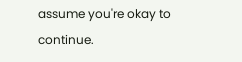assume you're okay to continue.